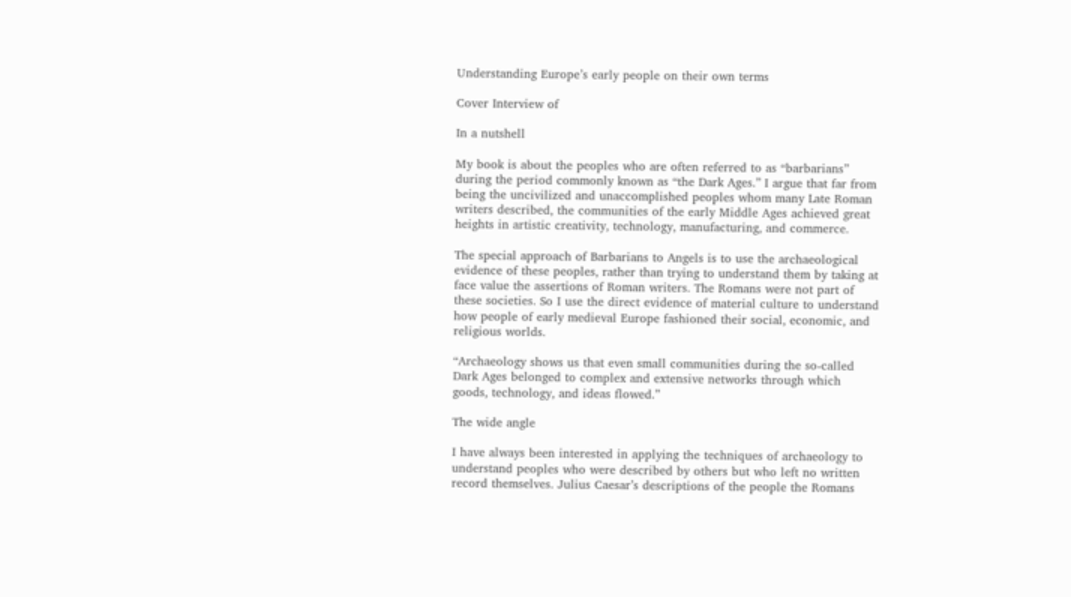Understanding Europe’s early people on their own terms

Cover Interview of

In a nutshell

My book is about the peoples who are often referred to as “barbarians” during the period commonly known as “the Dark Ages.” I argue that far from being the uncivilized and unaccomplished peoples whom many Late Roman writers described, the communities of the early Middle Ages achieved great heights in artistic creativity, technology, manufacturing, and commerce.

The special approach of Barbarians to Angels is to use the archaeological evidence of these peoples, rather than trying to understand them by taking at face value the assertions of Roman writers. The Romans were not part of these societies. So I use the direct evidence of material culture to understand how people of early medieval Europe fashioned their social, economic, and religious worlds.

“Archaeology shows us that even small communities during the so-called Dark Ages belonged to complex and extensive networks through which goods, technology, and ideas flowed.”

The wide angle

I have always been interested in applying the techniques of archaeology to understand peoples who were described by others but who left no written record themselves. Julius Caesar’s descriptions of the people the Romans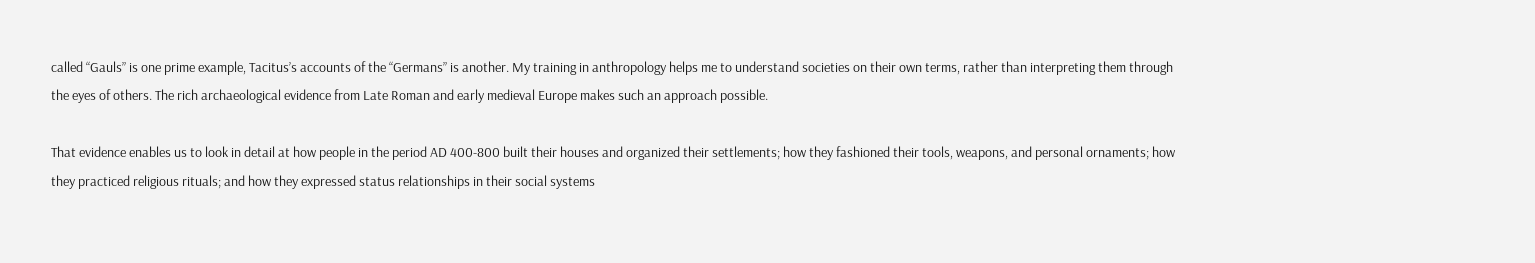called “Gauls” is one prime example, Tacitus’s accounts of the “Germans” is another. My training in anthropology helps me to understand societies on their own terms, rather than interpreting them through the eyes of others. The rich archaeological evidence from Late Roman and early medieval Europe makes such an approach possible.

That evidence enables us to look in detail at how people in the period AD 400-800 built their houses and organized their settlements; how they fashioned their tools, weapons, and personal ornaments; how they practiced religious rituals; and how they expressed status relationships in their social systems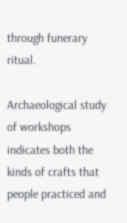through funerary ritual.

Archaeological study of workshops indicates both the kinds of crafts that people practiced and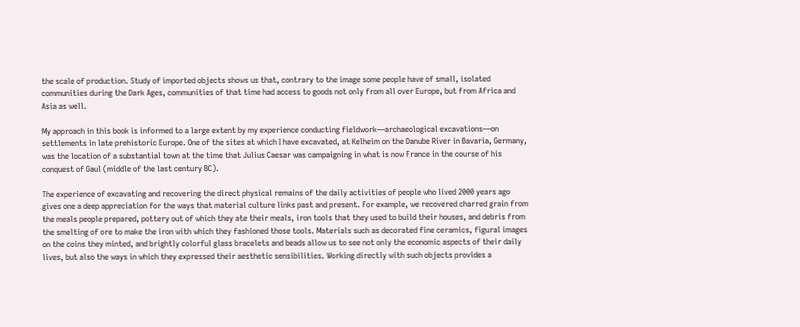the scale of production. Study of imported objects shows us that, contrary to the image some people have of small, isolated communities during the Dark Ages, communities of that time had access to goods not only from all over Europe, but from Africa and Asia as well.

My approach in this book is informed to a large extent by my experience conducting fieldwork—archaeological excavations—on settlements in late prehistoric Europe. One of the sites at which I have excavated, at Kelheim on the Danube River in Bavaria, Germany, was the location of a substantial town at the time that Julius Caesar was campaigning in what is now France in the course of his conquest of Gaul (middle of the last century BC).

The experience of excavating and recovering the direct physical remains of the daily activities of people who lived 2000 years ago gives one a deep appreciation for the ways that material culture links past and present. For example, we recovered charred grain from the meals people prepared, pottery out of which they ate their meals, iron tools that they used to build their houses, and debris from the smelting of ore to make the iron with which they fashioned those tools. Materials such as decorated fine ceramics, figural images on the coins they minted, and brightly colorful glass bracelets and beads allow us to see not only the economic aspects of their daily lives, but also the ways in which they expressed their aesthetic sensibilities. Working directly with such objects provides a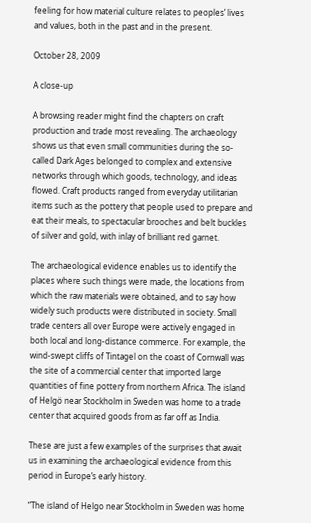feeling for how material culture relates to peoples’ lives and values, both in the past and in the present.

October 28, 2009

A close-up

A browsing reader might find the chapters on craft production and trade most revealing. The archaeology shows us that even small communities during the so-called Dark Ages belonged to complex and extensive networks through which goods, technology, and ideas flowed. Craft products ranged from everyday utilitarian items such as the pottery that people used to prepare and eat their meals, to spectacular brooches and belt buckles of silver and gold, with inlay of brilliant red garnet.

The archaeological evidence enables us to identify the places where such things were made, the locations from which the raw materials were obtained, and to say how widely such products were distributed in society. Small trade centers all over Europe were actively engaged in both local and long-distance commerce. For example, the wind-swept cliffs of Tintagel on the coast of Cornwall was the site of a commercial center that imported large quantities of fine pottery from northern Africa. The island of Helgö near Stockholm in Sweden was home to a trade center that acquired goods from as far off as India.

These are just a few examples of the surprises that await us in examining the archaeological evidence from this period in Europe’s early history.

“The island of Helgo near Stockholm in Sweden was home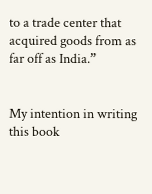to a trade center that acquired goods from as far off as India.”


My intention in writing this book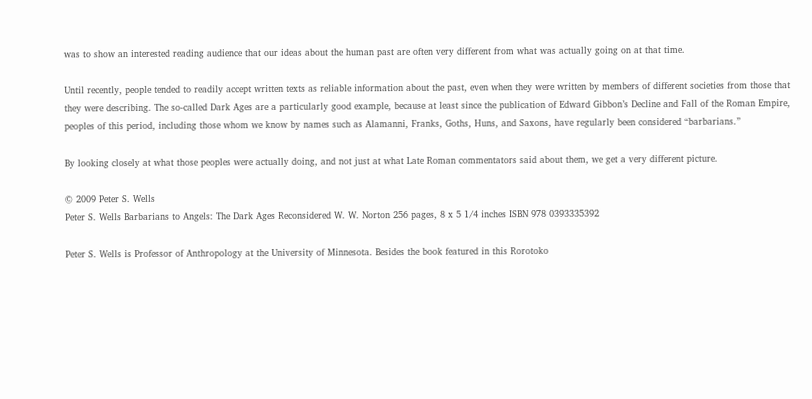was to show an interested reading audience that our ideas about the human past are often very different from what was actually going on at that time.

Until recently, people tended to readily accept written texts as reliable information about the past, even when they were written by members of different societies from those that they were describing. The so-called Dark Ages are a particularly good example, because at least since the publication of Edward Gibbon’s Decline and Fall of the Roman Empire, peoples of this period, including those whom we know by names such as Alamanni, Franks, Goths, Huns, and Saxons, have regularly been considered “barbarians.”

By looking closely at what those peoples were actually doing, and not just at what Late Roman commentators said about them, we get a very different picture.

© 2009 Peter S. Wells
Peter S. Wells Barbarians to Angels: The Dark Ages Reconsidered W. W. Norton 256 pages, 8 x 5 1/4 inches ISBN 978 0393335392

Peter S. Wells is Professor of Anthropology at the University of Minnesota. Besides the book featured in this Rorotoko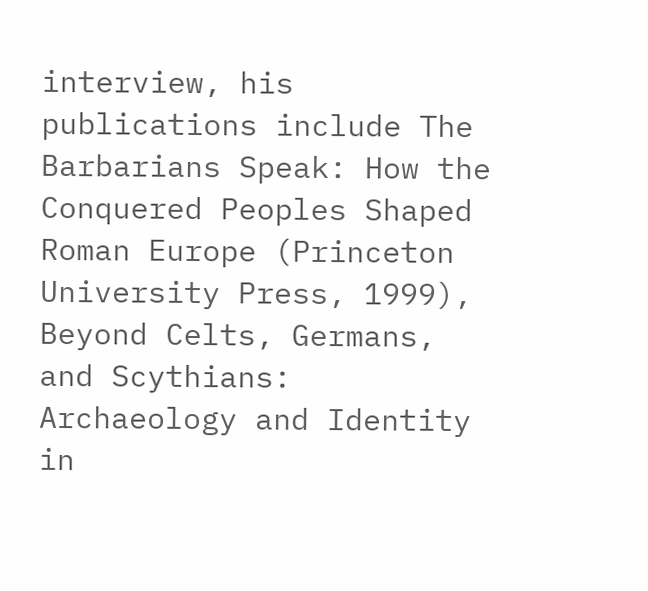interview, his publications include The Barbarians Speak: How the Conquered Peoples Shaped Roman Europe (Princeton University Press, 1999), Beyond Celts, Germans, and Scythians: Archaeology and Identity in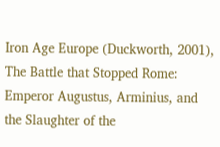Iron Age Europe (Duckworth, 2001), The Battle that Stopped Rome: Emperor Augustus, Arminius, and the Slaughter of the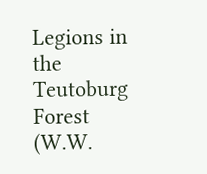Legions in the Teutoburg Forest (W.W.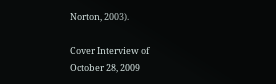Norton, 2003).

Cover Interview of
October 28, 2009